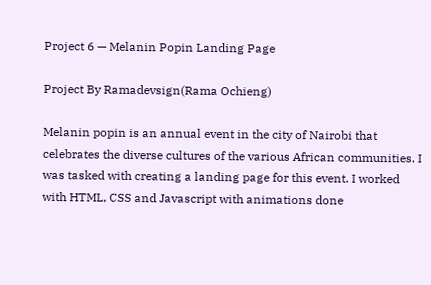Project 6 — Melanin Popin Landing Page

Project By Ramadevsign(Rama Ochieng)

Melanin popin is an annual event in the city of Nairobi that celebrates the diverse cultures of the various African communities. I was tasked with creating a landing page for this event. I worked with HTML, CSS and Javascript with animations done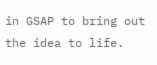in GSAP to bring out the idea to life.